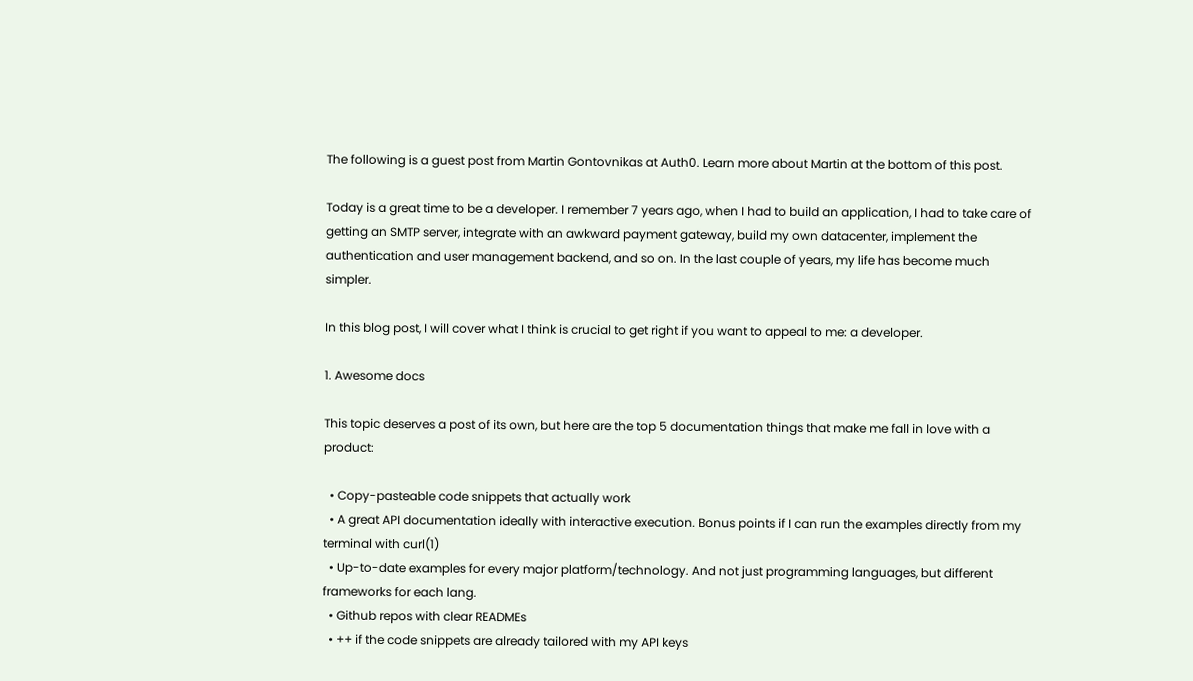The following is a guest post from Martin Gontovnikas at Auth0. Learn more about Martin at the bottom of this post.

Today is a great time to be a developer. I remember 7 years ago, when I had to build an application, I had to take care of getting an SMTP server, integrate with an awkward payment gateway, build my own datacenter, implement the authentication and user management backend, and so on. In the last couple of years, my life has become much simpler.

In this blog post, I will cover what I think is crucial to get right if you want to appeal to me: a developer.

1. Awesome docs

This topic deserves a post of its own, but here are the top 5 documentation things that make me fall in love with a product:

  • Copy-pasteable code snippets that actually work
  • A great API documentation ideally with interactive execution. Bonus points if I can run the examples directly from my terminal with curl(1)
  • Up-to-date examples for every major platform/technology. And not just programming languages, but different frameworks for each lang.
  • Github repos with clear READMEs
  • ++ if the code snippets are already tailored with my API keys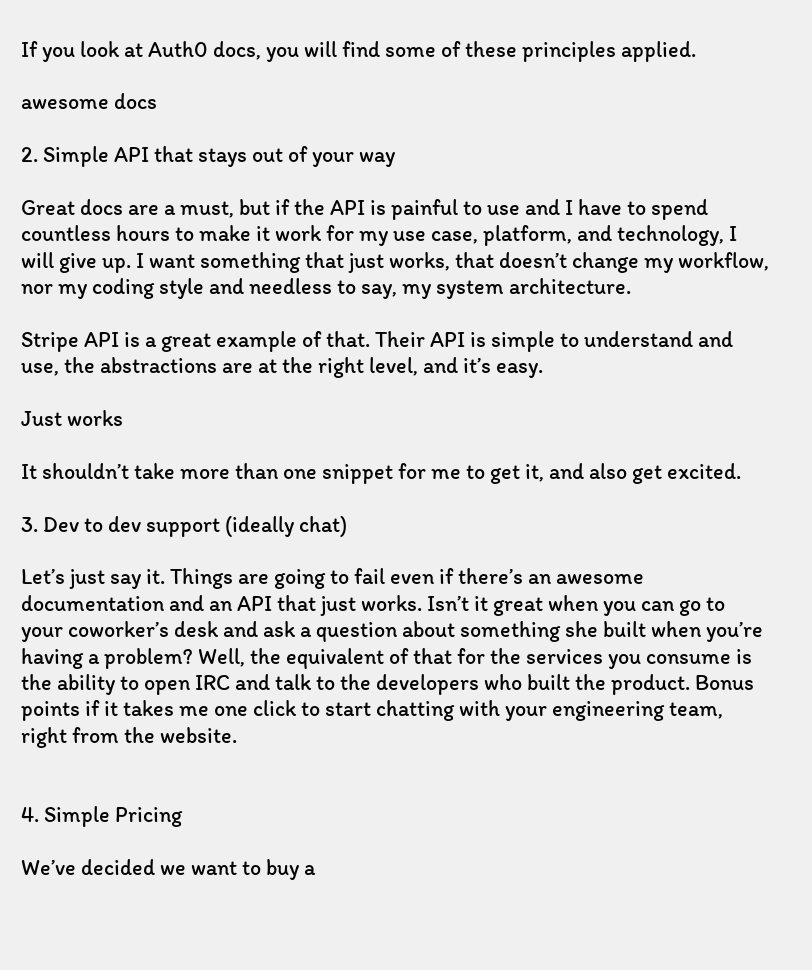If you look at Auth0 docs, you will find some of these principles applied.

awesome docs

2. Simple API that stays out of your way

Great docs are a must, but if the API is painful to use and I have to spend countless hours to make it work for my use case, platform, and technology, I will give up. I want something that just works, that doesn’t change my workflow, nor my coding style and needless to say, my system architecture.

Stripe API is a great example of that. Their API is simple to understand and use, the abstractions are at the right level, and it’s easy.

Just works

It shouldn’t take more than one snippet for me to get it, and also get excited.

3. Dev to dev support (ideally chat)

Let’s just say it. Things are going to fail even if there’s an awesome documentation and an API that just works. Isn’t it great when you can go to your coworker’s desk and ask a question about something she built when you’re having a problem? Well, the equivalent of that for the services you consume is the ability to open IRC and talk to the developers who built the product. Bonus points if it takes me one click to start chatting with your engineering team, right from the website.


4. Simple Pricing

We’ve decided we want to buy a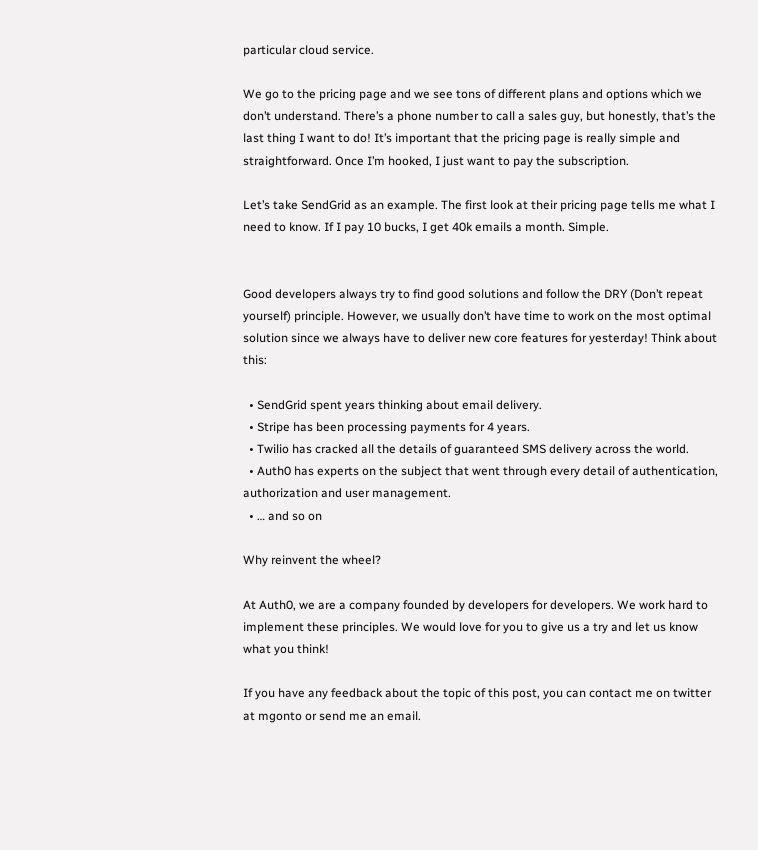particular cloud service.

We go to the pricing page and we see tons of different plans and options which we don’t understand. There’s a phone number to call a sales guy, but honestly, that’s the last thing I want to do! It’s important that the pricing page is really simple and straightforward. Once I’m hooked, I just want to pay the subscription.

Let’s take SendGrid as an example. The first look at their pricing page tells me what I need to know. If I pay 10 bucks, I get 40k emails a month. Simple.


Good developers always try to find good solutions and follow the DRY (Don’t repeat yourself) principle. However, we usually don’t have time to work on the most optimal solution since we always have to deliver new core features for yesterday! Think about this:

  • SendGrid spent years thinking about email delivery.
  • Stripe has been processing payments for 4 years.
  • Twilio has cracked all the details of guaranteed SMS delivery across the world.
  • Auth0 has experts on the subject that went through every detail of authentication, authorization and user management.
  • … and so on

Why reinvent the wheel?

At Auth0, we are a company founded by developers for developers. We work hard to implement these principles. We would love for you to give us a try and let us know what you think!

If you have any feedback about the topic of this post, you can contact me on twitter at mgonto or send me an email.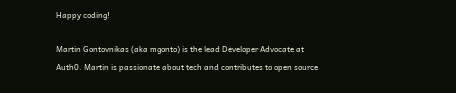Happy coding!

Martin Gontovnikas (aka mgonto) is the lead Developer Advocate at Auth0. Martin is passionate about tech and contributes to open source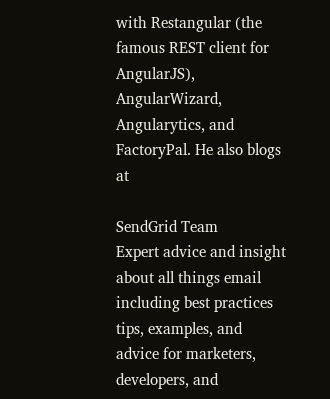with Restangular (the famous REST client for AngularJS), AngularWizard, Angularytics, and FactoryPal. He also blogs at

SendGrid Team
Expert advice and insight about all things email including best practices tips, examples, and advice for marketers, developers, and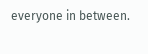everyone in between.